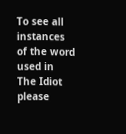To see all instances of the word
used in
The Idiot
please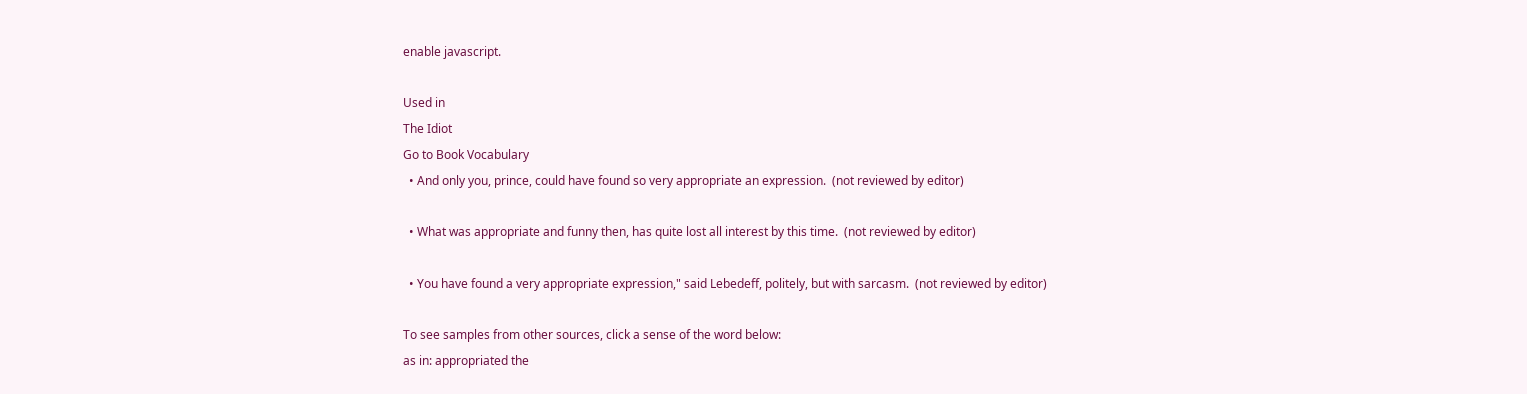enable javascript.

Used in
The Idiot
Go to Book Vocabulary
  • And only you, prince, could have found so very appropriate an expression.  (not reviewed by editor)

  • What was appropriate and funny then, has quite lost all interest by this time.  (not reviewed by editor)

  • You have found a very appropriate expression," said Lebedeff, politely, but with sarcasm.  (not reviewed by editor)

To see samples from other sources, click a sense of the word below:
as in: appropriated the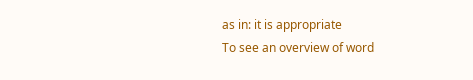as in: it is appropriate
To see an overview of word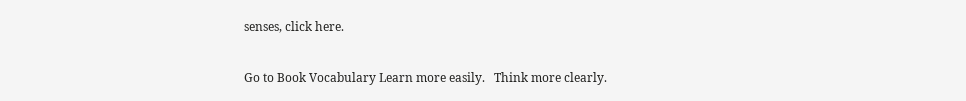senses, click here.

Go to Book Vocabulary Learn more easily.   Think more clearly.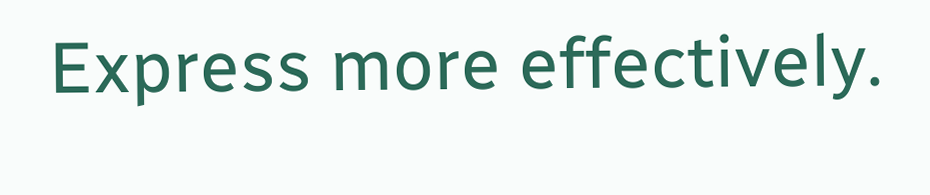Express more effectively.